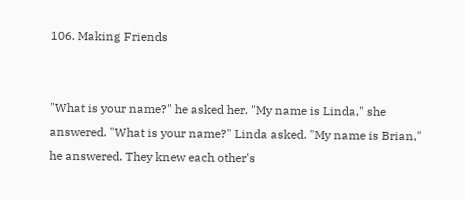106. Making Friends


"What is your name?" he asked her. "My name is Linda," she answered. "What is your name?" Linda asked. "My name is Brian," he answered. They knew each other's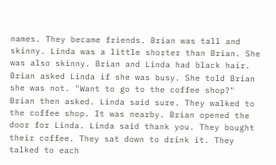names. They became friends. Brian was tall and skinny. Linda was a little shorter than Brian. She was also skinny. Brian and Linda had black hair. Brian asked Linda if she was busy. She told Brian she was not. "Want to go to the coffee shop?" Brian then asked. Linda said sure. They walked to the coffee shop. It was nearby. Brian opened the door for Linda. Linda said thank you. They bought their coffee. They sat down to drink it. They talked to each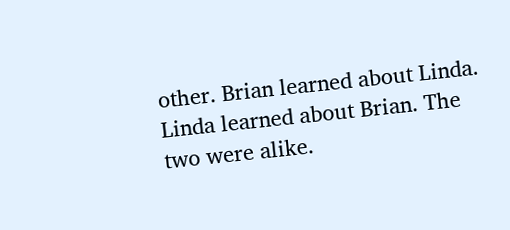other. Brian learned about Linda. Linda learned about Brian. The two were alike.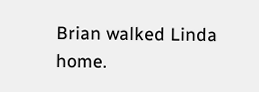Brian walked Linda home.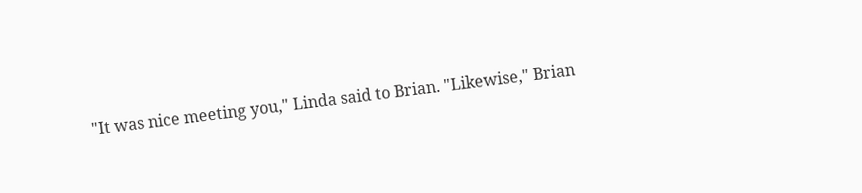"It was nice meeting you," Linda said to Brian. "Likewise," Brian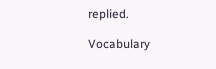replied.

Vocabulary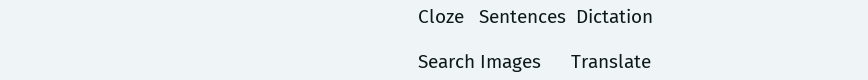Cloze   Sentences  Dictation

Search Images      Translate